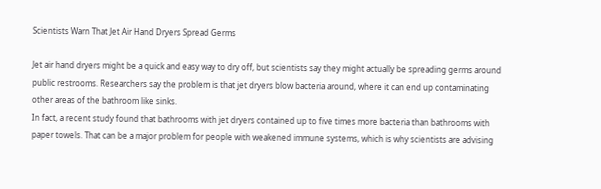Scientists Warn That Jet Air Hand Dryers Spread Germs

Jet air hand dryers might be a quick and easy way to dry off, but scientists say they might actually be spreading germs around public restrooms. Researchers say the problem is that jet dryers blow bacteria around, where it can end up contaminating other areas of the bathroom like sinks.
In fact, a recent study found that bathrooms with jet dryers contained up to five times more bacteria than bathrooms with paper towels. That can be a major problem for people with weakened immune systems, which is why scientists are advising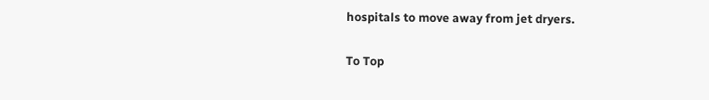hospitals to move away from jet dryers.

To Top